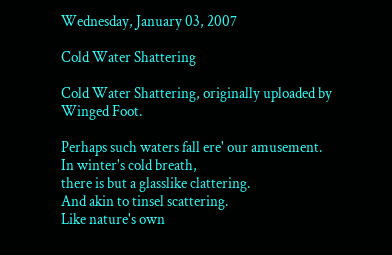Wednesday, January 03, 2007

Cold Water Shattering

Cold Water Shattering, originally uploaded by Winged Foot.

Perhaps such waters fall ere' our amusement.
In winter's cold breath,
there is but a glasslike clattering.
And akin to tinsel scattering.
Like nature's own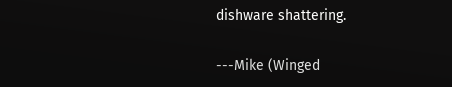dishware shattering.

---Mike (Winged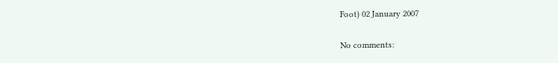Foot) 02 January 2007

No comments: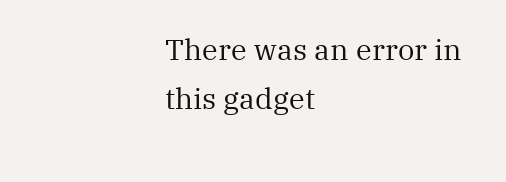There was an error in this gadget